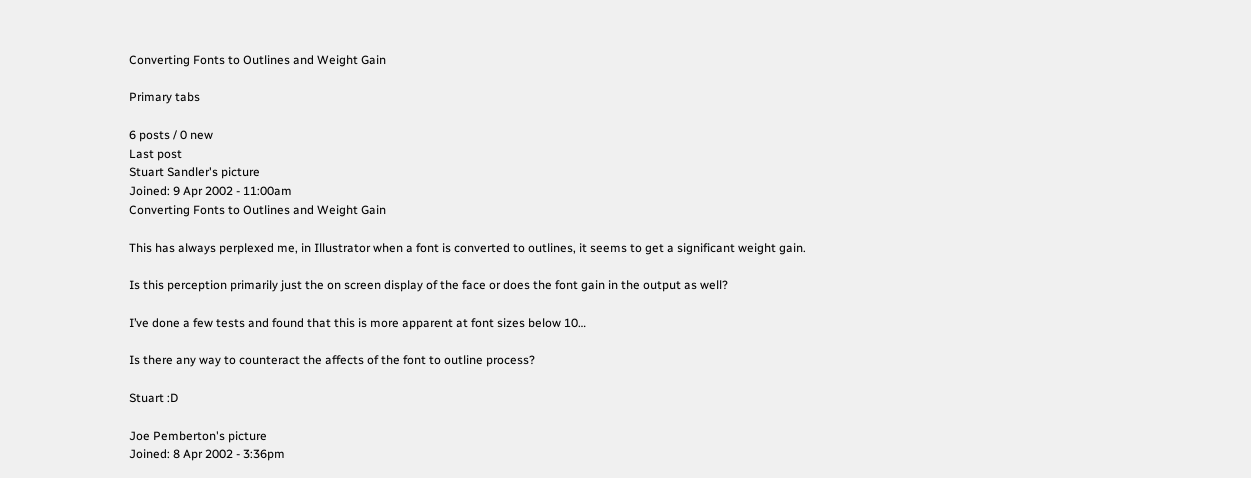Converting Fonts to Outlines and Weight Gain

Primary tabs

6 posts / 0 new
Last post
Stuart Sandler's picture
Joined: 9 Apr 2002 - 11:00am
Converting Fonts to Outlines and Weight Gain

This has always perplexed me, in Illustrator when a font is converted to outlines, it seems to get a significant weight gain.

Is this perception primarily just the on screen display of the face or does the font gain in the output as well?

I’ve done a few tests and found that this is more apparent at font sizes below 10…

Is there any way to counteract the affects of the font to outline process?

Stuart :D

Joe Pemberton's picture
Joined: 8 Apr 2002 - 3:36pm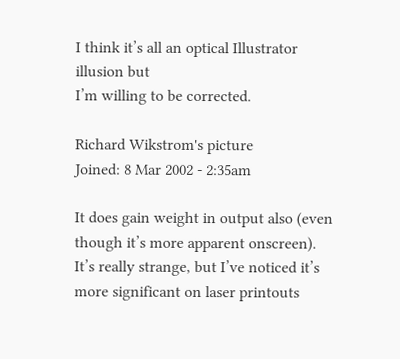I think it’s all an optical Illustrator illusion but
I’m willing to be corrected.

Richard Wikstrom's picture
Joined: 8 Mar 2002 - 2:35am

It does gain weight in output also (even though it’s more apparent onscreen). It’s really strange, but I’ve noticed it’s more significant on laser printouts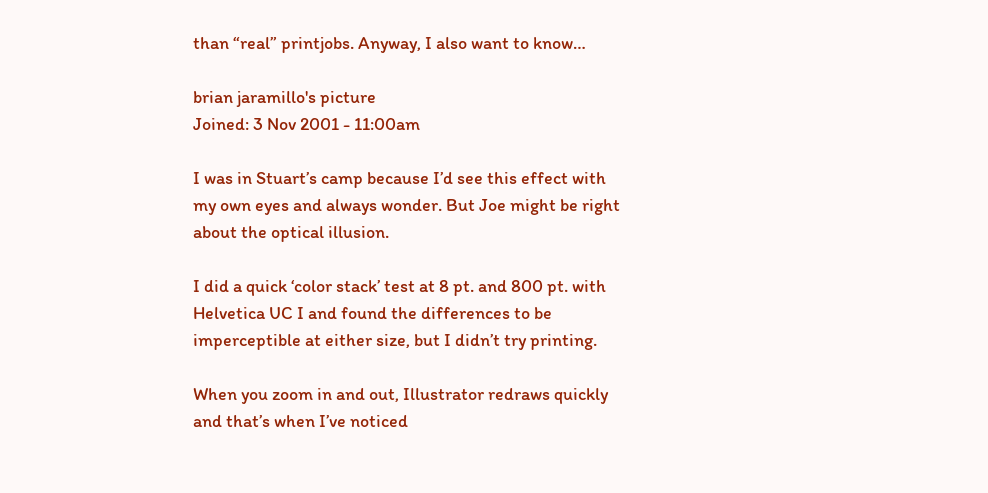than “real” printjobs. Anyway, I also want to know…

brian jaramillo's picture
Joined: 3 Nov 2001 - 11:00am

I was in Stuart’s camp because I’d see this effect with my own eyes and always wonder. But Joe might be right about the optical illusion.

I did a quick ‘color stack’ test at 8 pt. and 800 pt. with Helvetica UC I and found the differences to be imperceptible at either size, but I didn’t try printing.

When you zoom in and out, Illustrator redraws quickly and that’s when I’ve noticed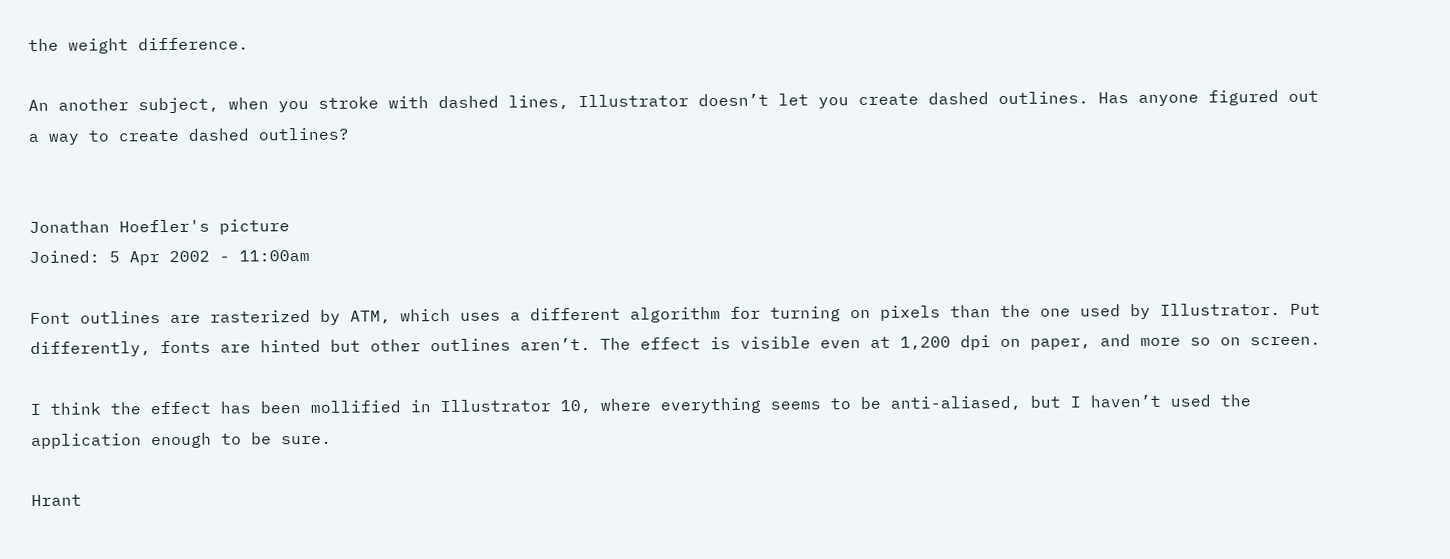the weight difference.

An another subject, when you stroke with dashed lines, Illustrator doesn’t let you create dashed outlines. Has anyone figured out a way to create dashed outlines?


Jonathan Hoefler's picture
Joined: 5 Apr 2002 - 11:00am

Font outlines are rasterized by ATM, which uses a different algorithm for turning on pixels than the one used by Illustrator. Put differently, fonts are hinted but other outlines aren’t. The effect is visible even at 1,200 dpi on paper, and more so on screen.

I think the effect has been mollified in Illustrator 10, where everything seems to be anti-aliased, but I haven’t used the application enough to be sure.

Hrant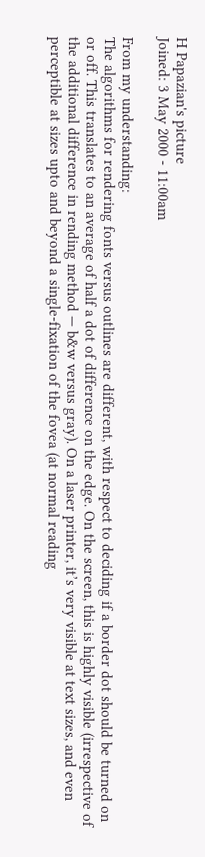H Papazian's picture
Joined: 3 May 2000 - 11:00am

From my understanding:
The algorithms for rendering fonts versus outlines are different, with respect to deciding if a border dot should be turned on or off. This translates to an average of half a dot of difference on the edge. On the screen, this is highly visible (irrespective of the additional difference in rending method — b&w versus gray). On a laser printer, it’s very visible at text sizes, and even perceptible at sizes upto and beyond a single-fixation of the fovea (at normal reading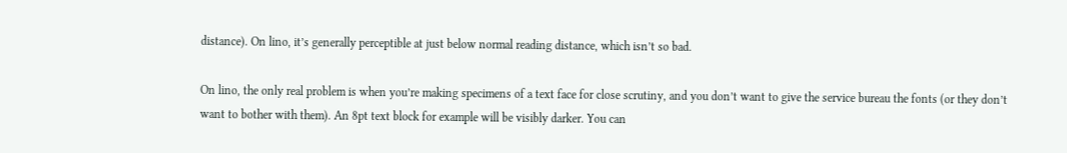distance). On lino, it’s generally perceptible at just below normal reading distance, which isn’t so bad.

On lino, the only real problem is when you’re making specimens of a text face for close scrutiny, and you don’t want to give the service bureau the fonts (or they don’t want to bother with them). An 8pt text block for example will be visibly darker. You can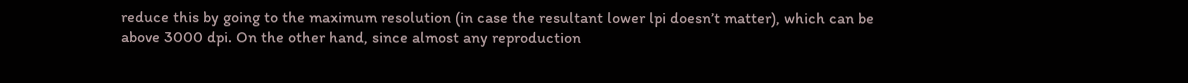reduce this by going to the maximum resolution (in case the resultant lower lpi doesn’t matter), which can be above 3000 dpi. On the other hand, since almost any reproduction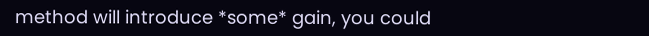method will introduce *some* gain, you could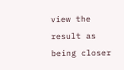view the result as being closer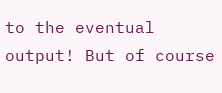to the eventual output! But of course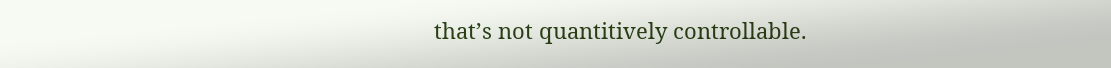that’s not quantitively controllable.